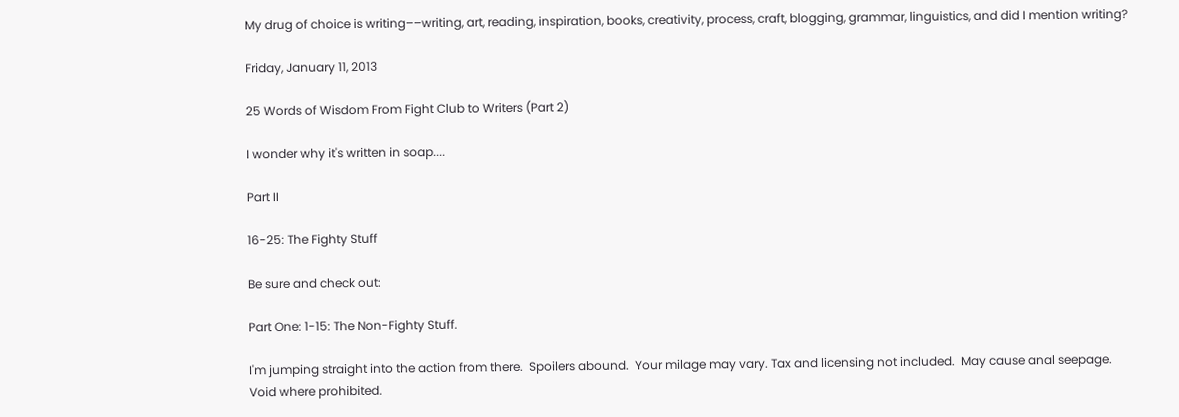My drug of choice is writing––writing, art, reading, inspiration, books, creativity, process, craft, blogging, grammar, linguistics, and did I mention writing?

Friday, January 11, 2013

25 Words of Wisdom From Fight Club to Writers (Part 2)

I wonder why it's written in soap....

Part II

16-25: The Fighty Stuff

Be sure and check out:

Part One: 1-15: The Non-Fighty Stuff.

I'm jumping straight into the action from there.  Spoilers abound.  Your milage may vary. Tax and licensing not included.  May cause anal seepage.  Void where prohibited.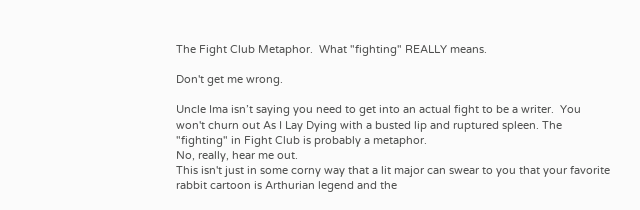The Fight Club Metaphor.  What "fighting" REALLY means.

Don't get me wrong.

Uncle Ima isn’t saying you need to get into an actual fight to be a writer.  You won't churn out As I Lay Dying with a busted lip and ruptured spleen. The "fighting" in Fight Club is probably a metaphor.
No, really, hear me out.
This isn't just in some corny way that a lit major can swear to you that your favorite rabbit cartoon is Arthurian legend and the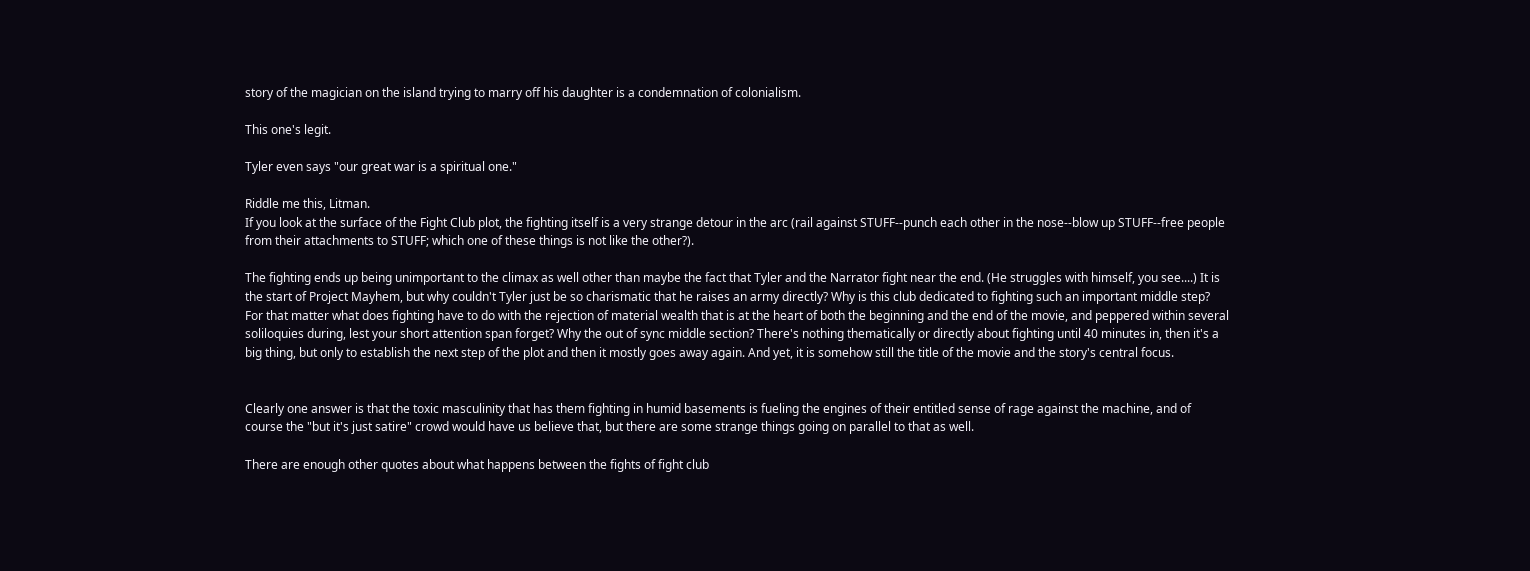story of the magician on the island trying to marry off his daughter is a condemnation of colonialism.

This one's legit.

Tyler even says "our great war is a spiritual one."

Riddle me this, Litman.
If you look at the surface of the Fight Club plot, the fighting itself is a very strange detour in the arc (rail against STUFF--punch each other in the nose--blow up STUFF--free people from their attachments to STUFF; which one of these things is not like the other?).

The fighting ends up being unimportant to the climax as well other than maybe the fact that Tyler and the Narrator fight near the end. (He struggles with himself, you see....) It is the start of Project Mayhem, but why couldn't Tyler just be so charismatic that he raises an army directly? Why is this club dedicated to fighting such an important middle step? For that matter what does fighting have to do with the rejection of material wealth that is at the heart of both the beginning and the end of the movie, and peppered within several soliloquies during, lest your short attention span forget? Why the out of sync middle section? There's nothing thematically or directly about fighting until 40 minutes in, then it's a big thing, but only to establish the next step of the plot and then it mostly goes away again. And yet, it is somehow still the title of the movie and the story's central focus.


Clearly one answer is that the toxic masculinity that has them fighting in humid basements is fueling the engines of their entitled sense of rage against the machine, and of course the "but it's just satire" crowd would have us believe that, but there are some strange things going on parallel to that as well.

There are enough other quotes about what happens between the fights of fight club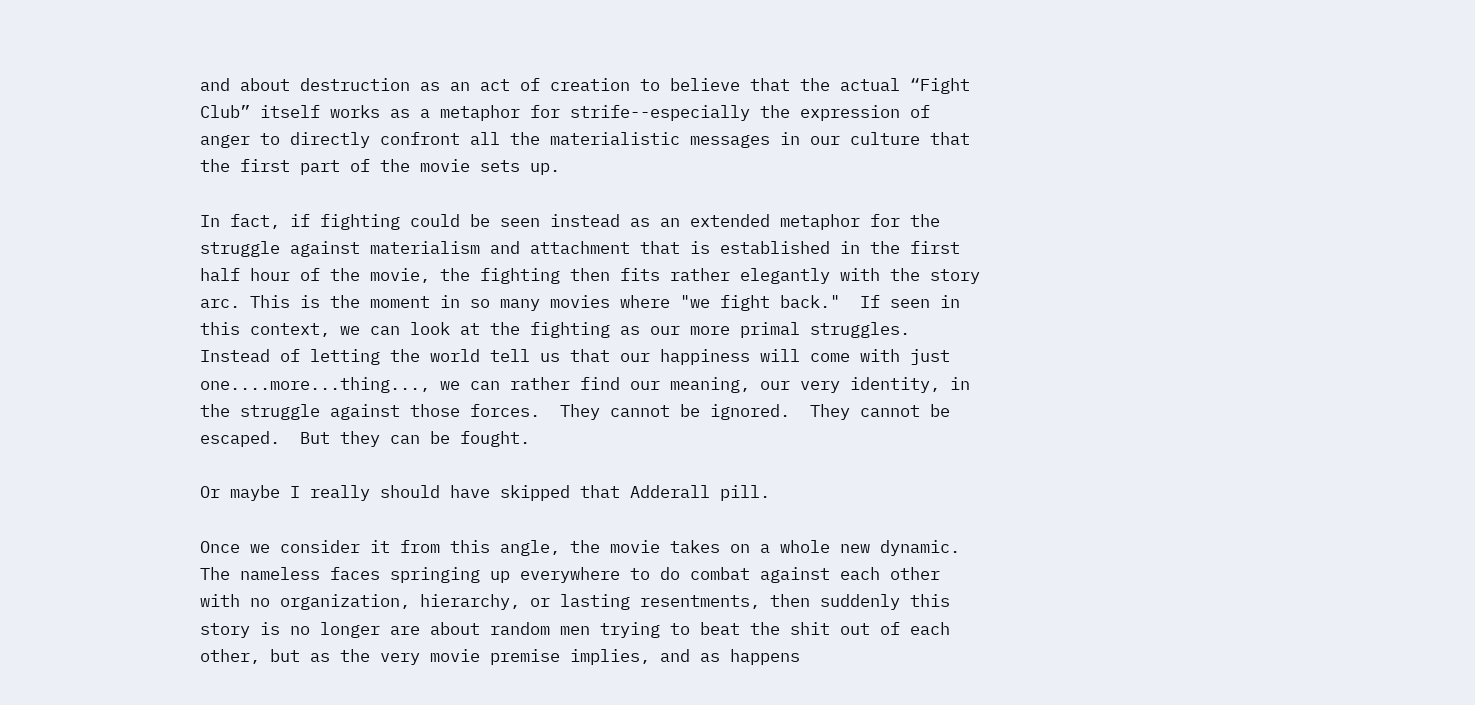and about destruction as an act of creation to believe that the actual “Fight Club” itself works as a metaphor for strife--especially the expression of anger to directly confront all the materialistic messages in our culture that the first part of the movie sets up.

In fact, if fighting could be seen instead as an extended metaphor for the struggle against materialism and attachment that is established in the first half hour of the movie, the fighting then fits rather elegantly with the story arc. This is the moment in so many movies where "we fight back."  If seen in this context, we can look at the fighting as our more primal struggles.  Instead of letting the world tell us that our happiness will come with just one....more...thing..., we can rather find our meaning, our very identity, in the struggle against those forces.  They cannot be ignored.  They cannot be escaped.  But they can be fought.

Or maybe I really should have skipped that Adderall pill.

Once we consider it from this angle, the movie takes on a whole new dynamic.  The nameless faces springing up everywhere to do combat against each other with no organization, hierarchy, or lasting resentments, then suddenly this story is no longer are about random men trying to beat the shit out of each other, but as the very movie premise implies, and as happens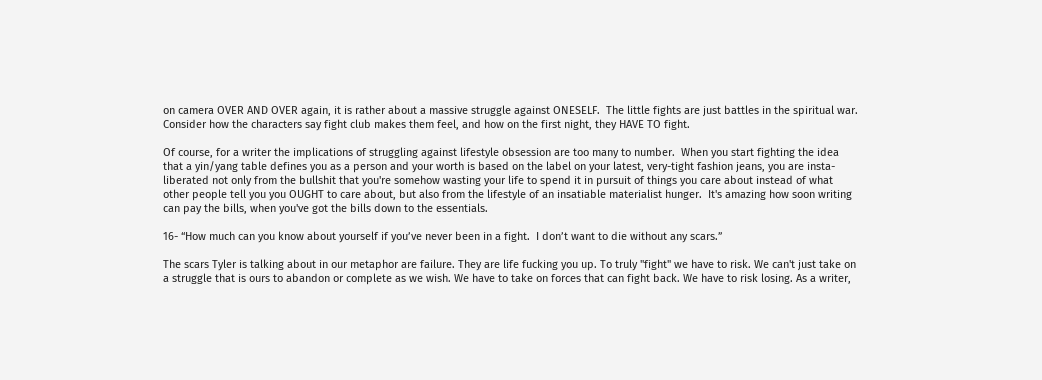on camera OVER AND OVER again, it is rather about a massive struggle against ONESELF.  The little fights are just battles in the spiritual war.  Consider how the characters say fight club makes them feel, and how on the first night, they HAVE TO fight.

Of course, for a writer the implications of struggling against lifestyle obsession are too many to number.  When you start fighting the idea that a yin/yang table defines you as a person and your worth is based on the label on your latest, very-tight fashion jeans, you are insta-liberated not only from the bullshit that you're somehow wasting your life to spend it in pursuit of things you care about instead of what other people tell you you OUGHT to care about, but also from the lifestyle of an insatiable materialist hunger.  It's amazing how soon writing can pay the bills, when you've got the bills down to the essentials.

16- “How much can you know about yourself if you’ve never been in a fight.  I don’t want to die without any scars.”

The scars Tyler is talking about in our metaphor are failure. They are life fucking you up. To truly "fight" we have to risk. We can't just take on a struggle that is ours to abandon or complete as we wish. We have to take on forces that can fight back. We have to risk losing. As a writer,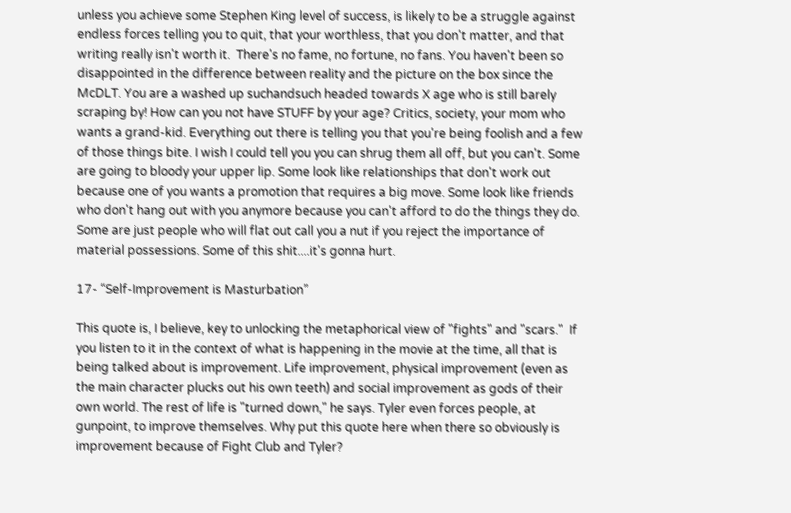unless you achieve some Stephen King level of success, is likely to be a struggle against endless forces telling you to quit, that your worthless, that you don't matter, and that writing really isn't worth it.  There's no fame, no fortune, no fans. You haven't been so disappointed in the difference between reality and the picture on the box since the McDLT. You are a washed up suchandsuch headed towards X age who is still barely scraping by! How can you not have STUFF by your age? Critics, society, your mom who wants a grand-kid. Everything out there is telling you that you're being foolish and a few of those things bite. I wish I could tell you you can shrug them all off, but you can't. Some are going to bloody your upper lip. Some look like relationships that don't work out because one of you wants a promotion that requires a big move. Some look like friends who don't hang out with you anymore because you can't afford to do the things they do.  Some are just people who will flat out call you a nut if you reject the importance of material possessions. Some of this shit....it's gonna hurt.

17- “Self-Improvement is Masturbation”

This quote is, I believe, key to unlocking the metaphorical view of "fights" and "scars."  If you listen to it in the context of what is happening in the movie at the time, all that is being talked about is improvement. Life improvement, physical improvement (even as the main character plucks out his own teeth) and social improvement as gods of their own world. The rest of life is "turned down," he says. Tyler even forces people, at gunpoint, to improve themselves. Why put this quote here when there so obviously is improvement because of Fight Club and Tyler?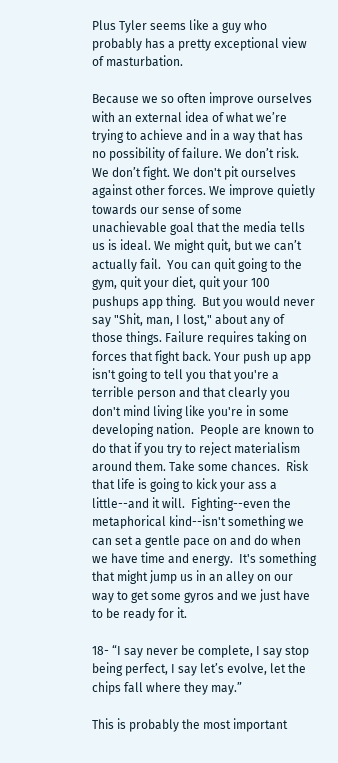Plus Tyler seems like a guy who probably has a pretty exceptional view of masturbation.

Because we so often improve ourselves with an external idea of what we’re trying to achieve and in a way that has no possibility of failure. We don’t risk.  We don’t fight. We don't pit ourselves against other forces. We improve quietly towards our sense of some unachievable goal that the media tells us is ideal. We might quit, but we can’t actually fail.  You can quit going to the gym, quit your diet, quit your 100 pushups app thing.  But you would never say "Shit, man, I lost," about any of those things. Failure requires taking on forces that fight back. Your push up app isn't going to tell you that you're a terrible person and that clearly you don't mind living like you're in some developing nation.  People are known to do that if you try to reject materialism around them. Take some chances.  Risk that life is going to kick your ass a little--and it will.  Fighting--even the metaphorical kind--isn't something we can set a gentle pace on and do when we have time and energy.  It's something that might jump us in an alley on our way to get some gyros and we just have to be ready for it.

18- “I say never be complete, I say stop being perfect, I say let’s evolve, let the chips fall where they may.”

This is probably the most important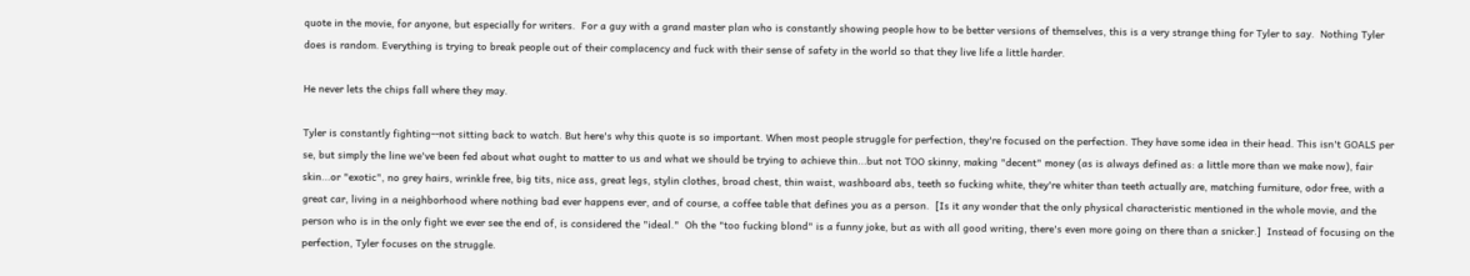quote in the movie, for anyone, but especially for writers.  For a guy with a grand master plan who is constantly showing people how to be better versions of themselves, this is a very strange thing for Tyler to say.  Nothing Tyler does is random. Everything is trying to break people out of their complacency and fuck with their sense of safety in the world so that they live life a little harder.

He never lets the chips fall where they may.

Tyler is constantly fighting--not sitting back to watch. But here's why this quote is so important. When most people struggle for perfection, they're focused on the perfection. They have some idea in their head. This isn't GOALS per se, but simply the line we've been fed about what ought to matter to us and what we should be trying to achieve thin...but not TOO skinny, making "decent" money (as is always defined as: a little more than we make now), fair skin...or "exotic", no grey hairs, wrinkle free, big tits, nice ass, great legs, stylin clothes, broad chest, thin waist, washboard abs, teeth so fucking white, they're whiter than teeth actually are, matching furniture, odor free, with a great car, living in a neighborhood where nothing bad ever happens ever, and of course, a coffee table that defines you as a person.  [Is it any wonder that the only physical characteristic mentioned in the whole movie, and the person who is in the only fight we ever see the end of, is considered the "ideal."  Oh the "too fucking blond" is a funny joke, but as with all good writing, there's even more going on there than a snicker.]  Instead of focusing on the perfection, Tyler focuses on the struggle.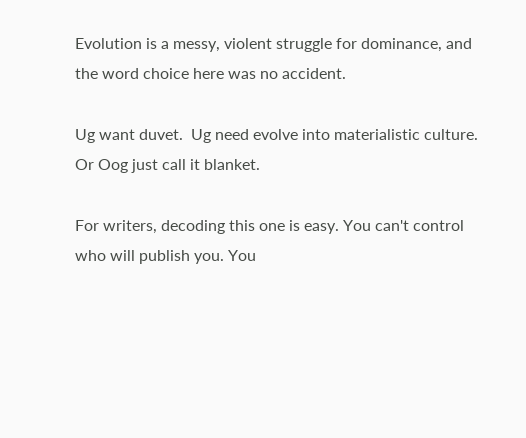Evolution is a messy, violent struggle for dominance, and the word choice here was no accident.

Ug want duvet.  Ug need evolve into materialistic culture.
Or Oog just call it blanket.

For writers, decoding this one is easy. You can't control who will publish you. You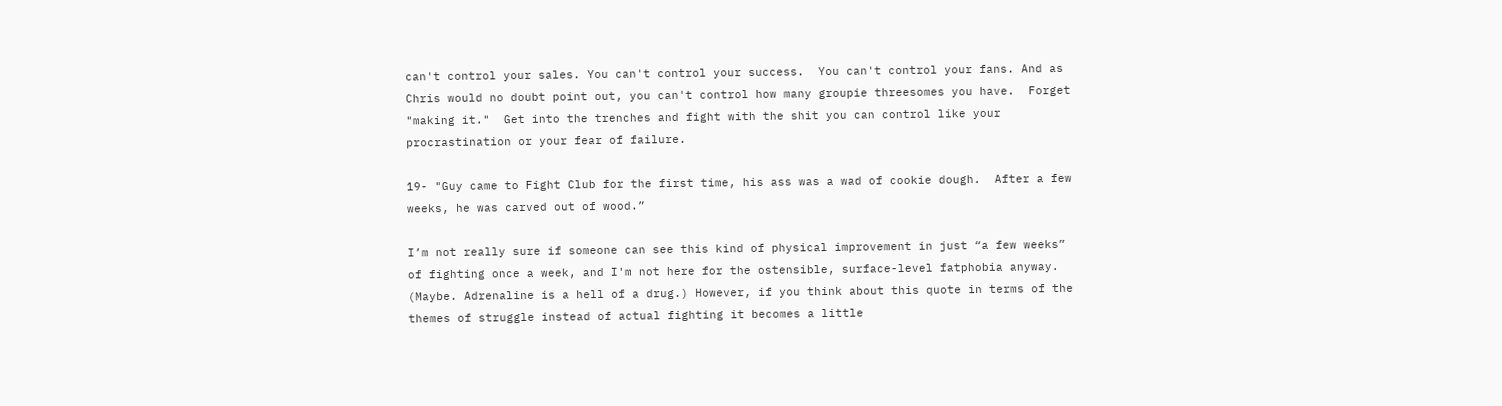can't control your sales. You can't control your success.  You can't control your fans. And as Chris would no doubt point out, you can't control how many groupie threesomes you have.  Forget "making it."  Get into the trenches and fight with the shit you can control like your procrastination or your fear of failure.

19- "Guy came to Fight Club for the first time, his ass was a wad of cookie dough.  After a few weeks, he was carved out of wood.”

I’m not really sure if someone can see this kind of physical improvement in just “a few weeks” of fighting once a week, and I'm not here for the ostensible, surface-level fatphobia anyway. (Maybe. Adrenaline is a hell of a drug.) However, if you think about this quote in terms of the themes of struggle instead of actual fighting it becomes a little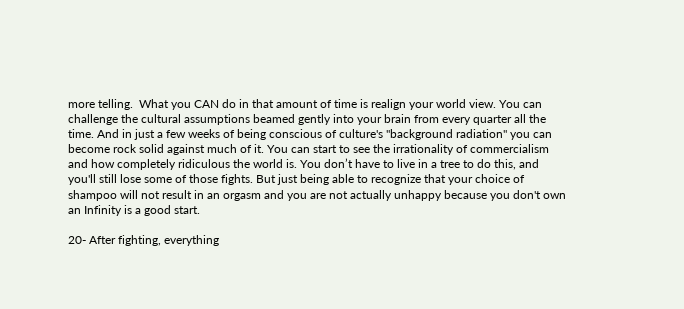more telling.  What you CAN do in that amount of time is realign your world view. You can challenge the cultural assumptions beamed gently into your brain from every quarter all the time. And in just a few weeks of being conscious of culture's "background radiation" you can become rock solid against much of it. You can start to see the irrationality of commercialism and how completely ridiculous the world is. You don’t have to live in a tree to do this, and you'll still lose some of those fights. But just being able to recognize that your choice of shampoo will not result in an orgasm and you are not actually unhappy because you don't own an Infinity is a good start.

20- After fighting, everything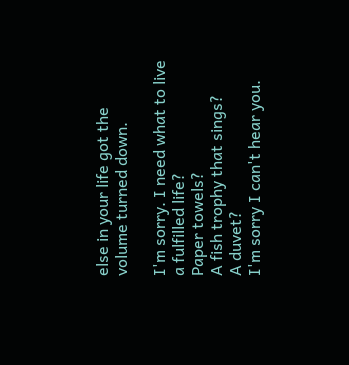else in your life got the volume turned down.

I'm sorry. I need what to live a fulfilled life?
Paper towels?
A fish trophy that sings?
A duvet?
I'm sorry I can't hear you.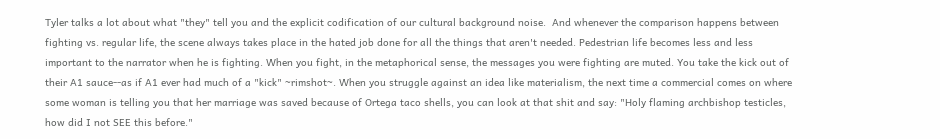Tyler talks a lot about what "they" tell you and the explicit codification of our cultural background noise.  And whenever the comparison happens between fighting vs. regular life, the scene always takes place in the hated job done for all the things that aren't needed. Pedestrian life becomes less and less important to the narrator when he is fighting. When you fight, in the metaphorical sense, the messages you were fighting are muted. You take the kick out of their A1 sauce--as if A1 ever had much of a "kick" ~rimshot~. When you struggle against an idea like materialism, the next time a commercial comes on where some woman is telling you that her marriage was saved because of Ortega taco shells, you can look at that shit and say: "Holy flaming archbishop testicles, how did I not SEE this before."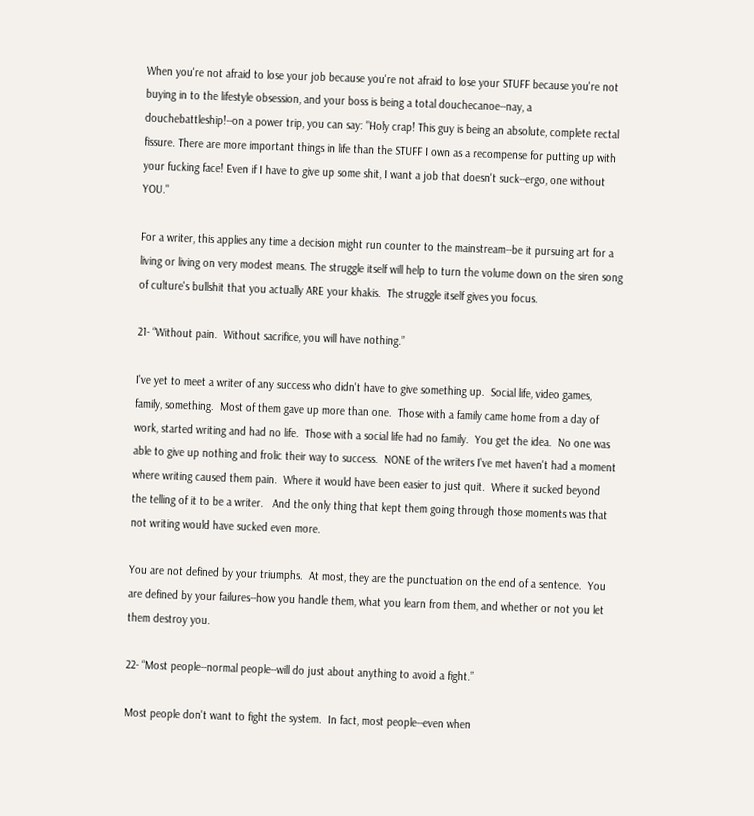When you're not afraid to lose your job because you're not afraid to lose your STUFF because you're not buying in to the lifestyle obsession, and your boss is being a total douchecanoe--nay, a douchebattleship!--on a power trip, you can say: "Holy crap! This guy is being an absolute, complete rectal fissure. There are more important things in life than the STUFF I own as a recompense for putting up with your fucking face! Even if I have to give up some shit, I want a job that doesn't suck--ergo, one without YOU."

For a writer, this applies any time a decision might run counter to the mainstream--be it pursuing art for a living or living on very modest means. The struggle itself will help to turn the volume down on the siren song of culture's bullshit that you actually ARE your khakis.  The struggle itself gives you focus.

21- “Without pain.  Without sacrifice, you will have nothing.”

I've yet to meet a writer of any success who didn't have to give something up.  Social life, video games, family, something.  Most of them gave up more than one.  Those with a family came home from a day of work, started writing and had no life.  Those with a social life had no family.  You get the idea.  No one was able to give up nothing and frolic their way to success.  NONE of the writers I've met haven't had a moment where writing caused them pain.  Where it would have been easier to just quit.  Where it sucked beyond the telling of it to be a writer.   And the only thing that kept them going through those moments was that not writing would have sucked even more.

You are not defined by your triumphs.  At most, they are the punctuation on the end of a sentence.  You are defined by your failures--how you handle them, what you learn from them, and whether or not you let them destroy you.

22- “Most people--normal people--will do just about anything to avoid a fight.”

Most people don't want to fight the system.  In fact, most people--even when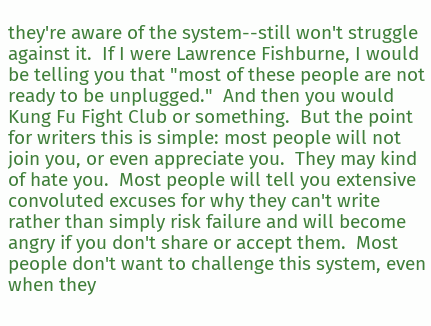they're aware of the system--still won't struggle against it.  If I were Lawrence Fishburne, I would be telling you that "most of these people are not ready to be unplugged."  And then you would Kung Fu Fight Club or something.  But the point for writers this is simple: most people will not join you, or even appreciate you.  They may kind of hate you.  Most people will tell you extensive convoluted excuses for why they can't write rather than simply risk failure and will become angry if you don't share or accept them.  Most people don't want to challenge this system, even when they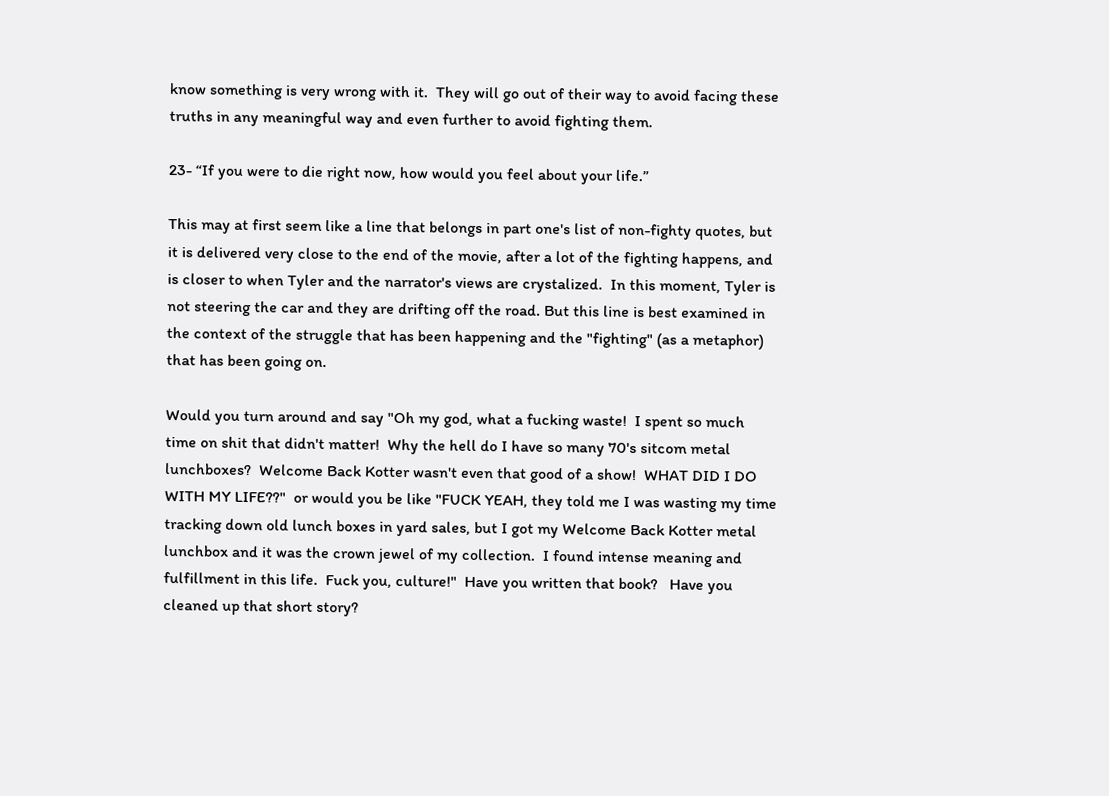know something is very wrong with it.  They will go out of their way to avoid facing these truths in any meaningful way and even further to avoid fighting them.

23- “If you were to die right now, how would you feel about your life.”

This may at first seem like a line that belongs in part one's list of non-fighty quotes, but it is delivered very close to the end of the movie, after a lot of the fighting happens, and is closer to when Tyler and the narrator's views are crystalized.  In this moment, Tyler is not steering the car and they are drifting off the road. But this line is best examined in the context of the struggle that has been happening and the "fighting" (as a metaphor) that has been going on.

Would you turn around and say "Oh my god, what a fucking waste!  I spent so much time on shit that didn't matter!  Why the hell do I have so many 70's sitcom metal lunchboxes?  Welcome Back Kotter wasn't even that good of a show!  WHAT DID I DO WITH MY LIFE??"  or would you be like "FUCK YEAH, they told me I was wasting my time tracking down old lunch boxes in yard sales, but I got my Welcome Back Kotter metal lunchbox and it was the crown jewel of my collection.  I found intense meaning and fulfillment in this life.  Fuck you, culture!"  Have you written that book?   Have you cleaned up that short story?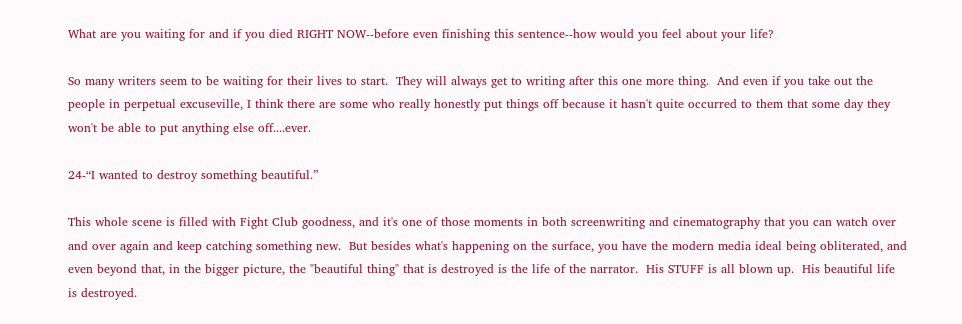What are you waiting for and if you died RIGHT NOW--before even finishing this sentence--how would you feel about your life?

So many writers seem to be waiting for their lives to start.  They will always get to writing after this one more thing.  And even if you take out the people in perpetual excuseville, I think there are some who really honestly put things off because it hasn't quite occurred to them that some day they won't be able to put anything else off....ever.

24-“I wanted to destroy something beautiful.”

This whole scene is filled with Fight Club goodness, and it's one of those moments in both screenwriting and cinematography that you can watch over and over again and keep catching something new.  But besides what's happening on the surface, you have the modern media ideal being obliterated, and even beyond that, in the bigger picture, the "beautiful thing" that is destroyed is the life of the narrator.  His STUFF is all blown up.  His beautiful life is destroyed.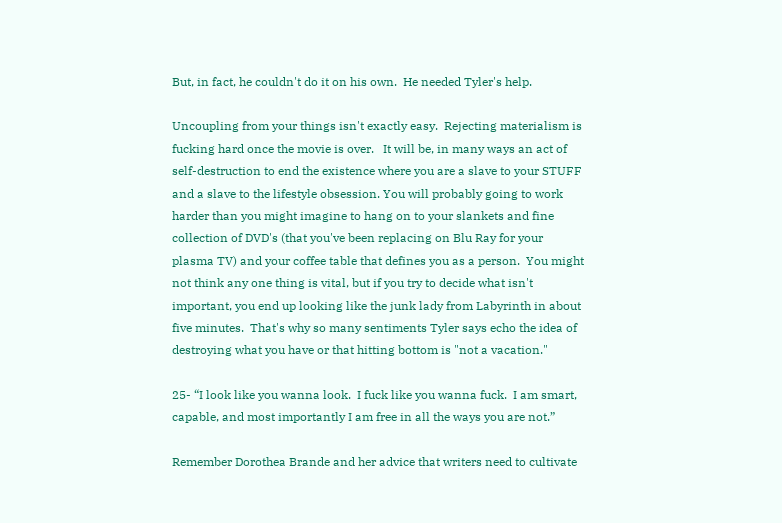But, in fact, he couldn't do it on his own.  He needed Tyler's help.

Uncoupling from your things isn't exactly easy.  Rejecting materialism is fucking hard once the movie is over.   It will be, in many ways an act of self-destruction to end the existence where you are a slave to your STUFF and a slave to the lifestyle obsession. You will probably going to work harder than you might imagine to hang on to your slankets and fine collection of DVD's (that you've been replacing on Blu Ray for your plasma TV) and your coffee table that defines you as a person.  You might not think any one thing is vital, but if you try to decide what isn't important, you end up looking like the junk lady from Labyrinth in about five minutes.  That's why so many sentiments Tyler says echo the idea of destroying what you have or that hitting bottom is "not a vacation."

25- “I look like you wanna look.  I fuck like you wanna fuck.  I am smart, capable, and most importantly I am free in all the ways you are not.”

Remember Dorothea Brande and her advice that writers need to cultivate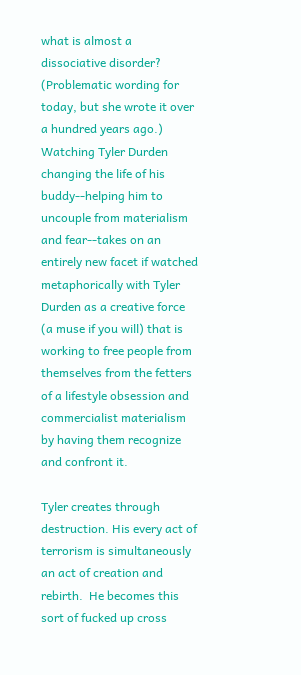what is almost a dissociative disorder? (Problematic wording for today, but she wrote it over a hundred years ago.) Watching Tyler Durden changing the life of his buddy--helping him to uncouple from materialism and fear--takes on an entirely new facet if watched metaphorically with Tyler Durden as a creative force (a muse if you will) that is working to free people from themselves from the fetters of a lifestyle obsession and commercialist materialism by having them recognize and confront it.

Tyler creates through destruction. His every act of terrorism is simultaneously an act of creation and rebirth.  He becomes this sort of fucked up cross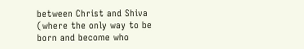between Christ and Shiva (where the only way to be born and become who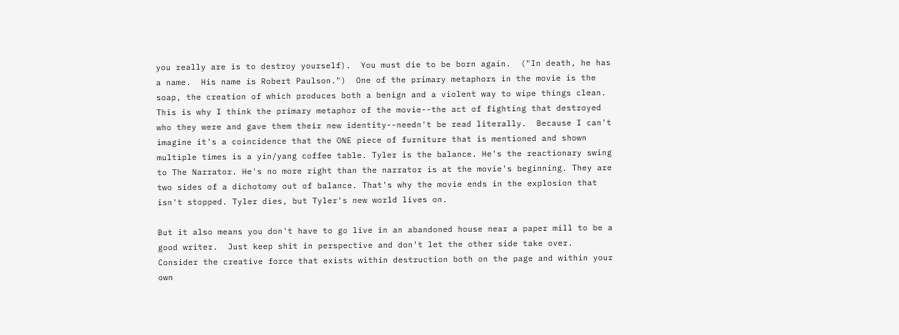you really are is to destroy yourself).  You must die to be born again.  ("In death, he has a name.  His name is Robert Paulson.")  One of the primary metaphors in the movie is the soap, the creation of which produces both a benign and a violent way to wipe things clean. This is why I think the primary metaphor of the movie--the act of fighting that destroyed who they were and gave them their new identity--needn't be read literally.  Because I can't imagine it's a coincidence that the ONE piece of furniture that is mentioned and shown multiple times is a yin/yang coffee table. Tyler is the balance. He's the reactionary swing to The Narrator. He's no more right than the narrator is at the movie's beginning. They are two sides of a dichotomy out of balance. That's why the movie ends in the explosion that isn't stopped. Tyler dies, but Tyler's new world lives on.

But it also means you don't have to go live in an abandoned house near a paper mill to be a good writer.  Just keep shit in perspective and don't let the other side take over.  Consider the creative force that exists within destruction both on the page and within your own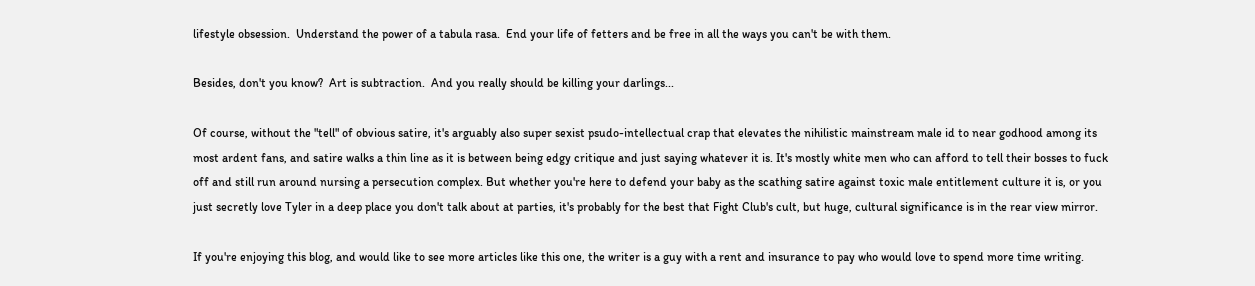lifestyle obsession.  Understand the power of a tabula rasa.  End your life of fetters and be free in all the ways you can't be with them.

Besides, don't you know?  Art is subtraction.  And you really should be killing your darlings...

Of course, without the "tell" of obvious satire, it's arguably also super sexist psudo-intellectual crap that elevates the nihilistic mainstream male id to near godhood among its most ardent fans, and satire walks a thin line as it is between being edgy critique and just saying whatever it is. It's mostly white men who can afford to tell their bosses to fuck off and still run around nursing a persecution complex. But whether you're here to defend your baby as the scathing satire against toxic male entitlement culture it is, or you just secretly love Tyler in a deep place you don't talk about at parties, it's probably for the best that Fight Club's cult, but huge, cultural significance is in the rear view mirror.

If you're enjoying this blog, and would like to see more articles like this one, the writer is a guy with a rent and insurance to pay who would love to spend more time writing.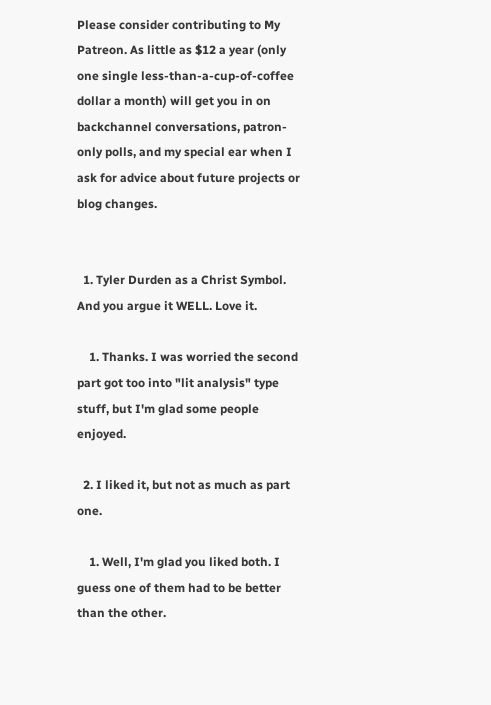Please consider contributing to My Patreon. As little as $12 a year (only one single less-than-a-cup-of-coffee dollar a month) will get you in on backchannel conversations, patron-only polls, and my special ear when I ask for advice about future projects or blog changes.


  1. Tyler Durden as a Christ Symbol. And you argue it WELL. Love it.

    1. Thanks. I was worried the second part got too into "lit analysis" type stuff, but I'm glad some people enjoyed.

  2. I liked it, but not as much as part one.

    1. Well, I'm glad you liked both. I guess one of them had to be better than the other.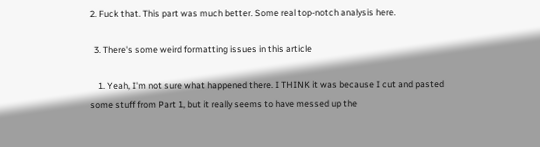2. Fuck that. This part was much better. Some real top-notch analysis here.

  3. There's some weird formatting issues in this article

    1. Yeah, I'm not sure what happened there. I THINK it was because I cut and pasted some stuff from Part 1, but it really seems to have messed up the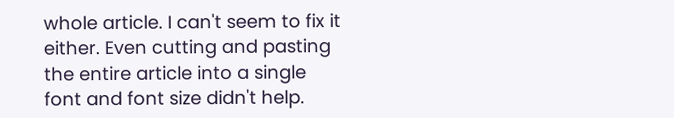whole article. I can't seem to fix it either. Even cutting and pasting the entire article into a single font and font size didn't help.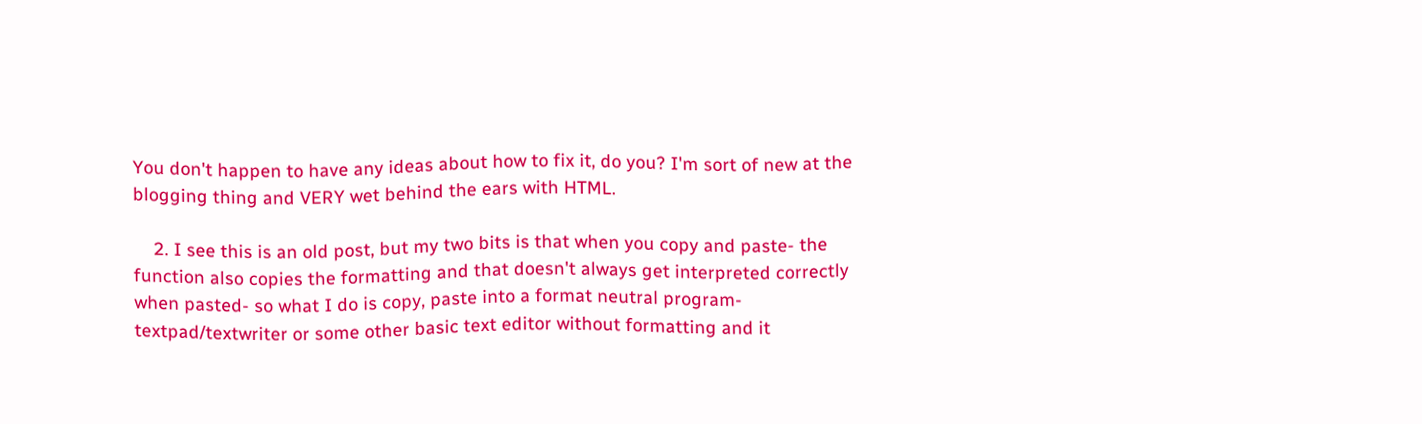You don't happen to have any ideas about how to fix it, do you? I'm sort of new at the blogging thing and VERY wet behind the ears with HTML.

    2. I see this is an old post, but my two bits is that when you copy and paste- the function also copies the formatting and that doesn't always get interpreted correctly when pasted- so what I do is copy, paste into a format neutral program- textpad/textwriter or some other basic text editor without formatting and it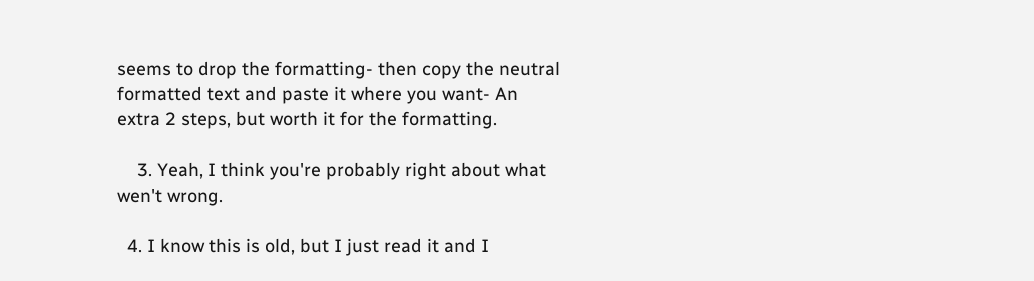seems to drop the formatting- then copy the neutral formatted text and paste it where you want- An extra 2 steps, but worth it for the formatting.

    3. Yeah, I think you're probably right about what wen't wrong.

  4. I know this is old, but I just read it and I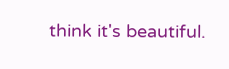think it's beautiful.